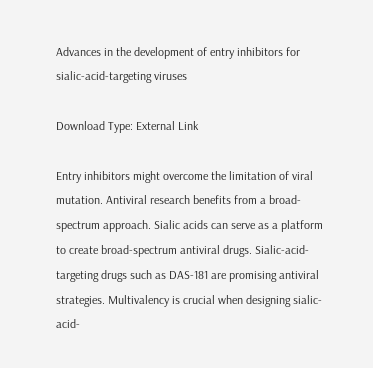Advances in the development of entry inhibitors for sialic-acid-targeting viruses

Download Type: External Link

Entry inhibitors might overcome the limitation of viral mutation. Antiviral research benefits from a broad-spectrum approach. Sialic acids can serve as a platform to create broad-spectrum antiviral drugs. Sialic-acid-targeting drugs such as DAS-181 are promising antiviral strategies. Multivalency is crucial when designing sialic-acid-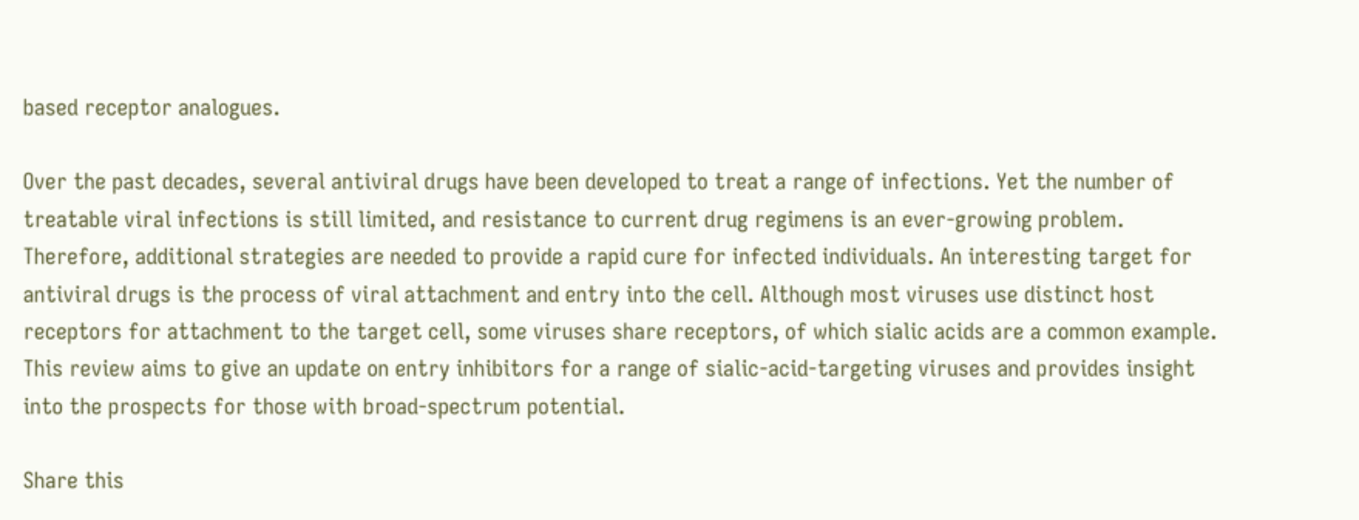based receptor analogues.

Over the past decades, several antiviral drugs have been developed to treat a range of infections. Yet the number of treatable viral infections is still limited, and resistance to current drug regimens is an ever-growing problem. Therefore, additional strategies are needed to provide a rapid cure for infected individuals. An interesting target for antiviral drugs is the process of viral attachment and entry into the cell. Although most viruses use distinct host receptors for attachment to the target cell, some viruses share receptors, of which sialic acids are a common example. This review aims to give an update on entry inhibitors for a range of sialic-acid-targeting viruses and provides insight into the prospects for those with broad-spectrum potential.

Share this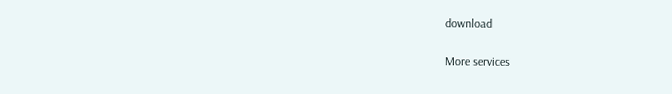download

More services